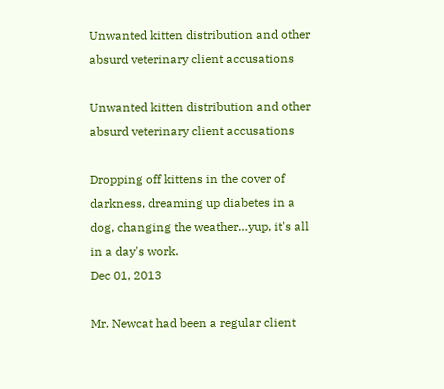Unwanted kitten distribution and other absurd veterinary client accusations

Unwanted kitten distribution and other absurd veterinary client accusations

Dropping off kittens in the cover of darkness, dreaming up diabetes in a dog, changing the weather…yup, it's all in a day's work.
Dec 01, 2013

Mr. Newcat had been a regular client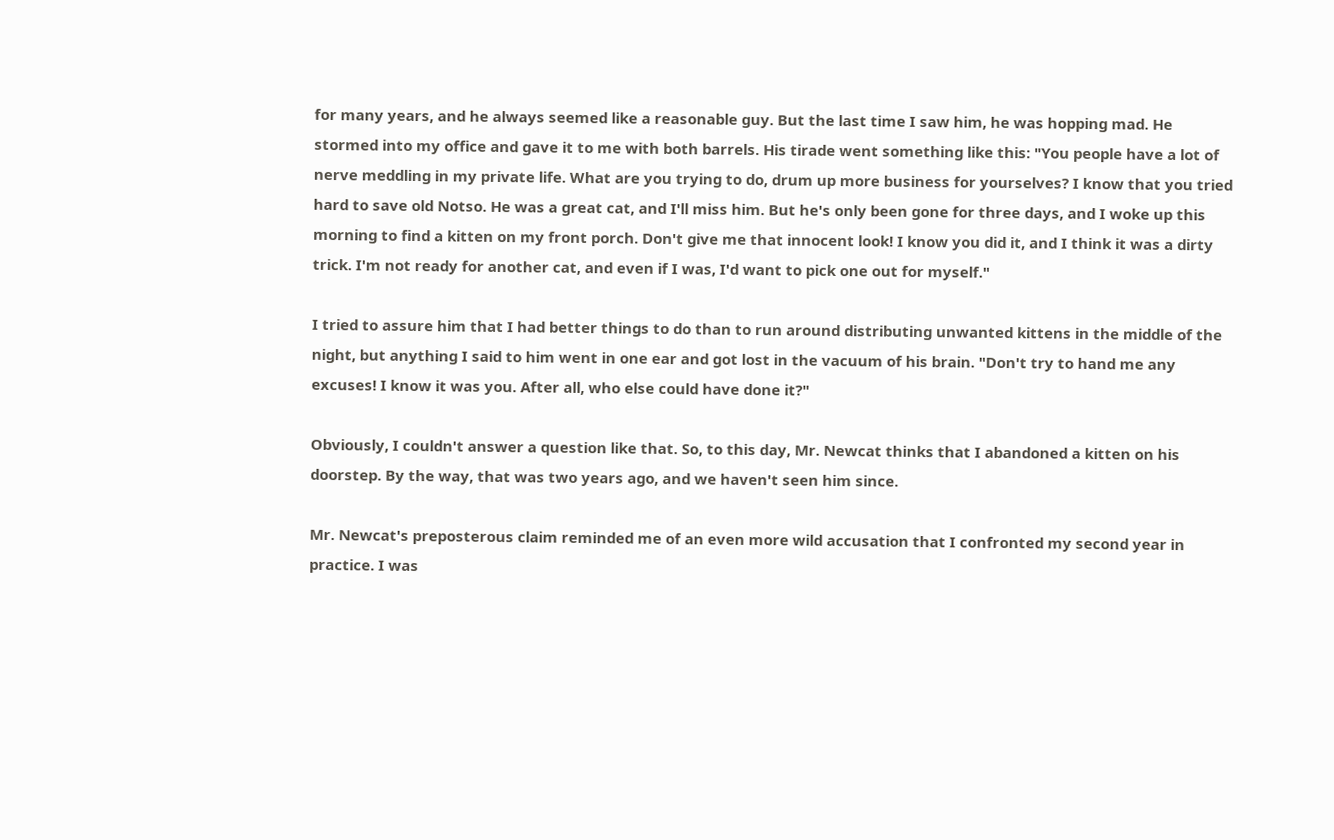for many years, and he always seemed like a reasonable guy. But the last time I saw him, he was hopping mad. He stormed into my office and gave it to me with both barrels. His tirade went something like this: "You people have a lot of nerve meddling in my private life. What are you trying to do, drum up more business for yourselves? I know that you tried hard to save old Notso. He was a great cat, and I'll miss him. But he's only been gone for three days, and I woke up this morning to find a kitten on my front porch. Don't give me that innocent look! I know you did it, and I think it was a dirty trick. I'm not ready for another cat, and even if I was, I'd want to pick one out for myself."

I tried to assure him that I had better things to do than to run around distributing unwanted kittens in the middle of the night, but anything I said to him went in one ear and got lost in the vacuum of his brain. "Don't try to hand me any excuses! I know it was you. After all, who else could have done it?"

Obviously, I couldn't answer a question like that. So, to this day, Mr. Newcat thinks that I abandoned a kitten on his doorstep. By the way, that was two years ago, and we haven't seen him since.

Mr. Newcat's preposterous claim reminded me of an even more wild accusation that I confronted my second year in practice. I was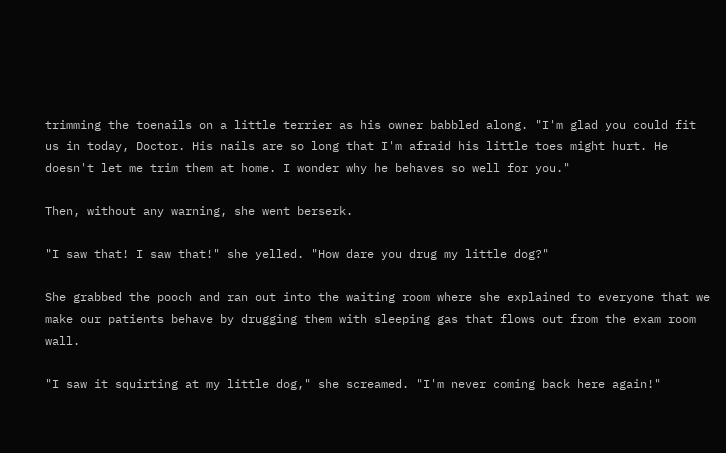trimming the toenails on a little terrier as his owner babbled along. "I'm glad you could fit us in today, Doctor. His nails are so long that I'm afraid his little toes might hurt. He doesn't let me trim them at home. I wonder why he behaves so well for you."

Then, without any warning, she went berserk.

"I saw that! I saw that!" she yelled. "How dare you drug my little dog?"

She grabbed the pooch and ran out into the waiting room where she explained to everyone that we make our patients behave by drugging them with sleeping gas that flows out from the exam room wall.

"I saw it squirting at my little dog," she screamed. "I'm never coming back here again!"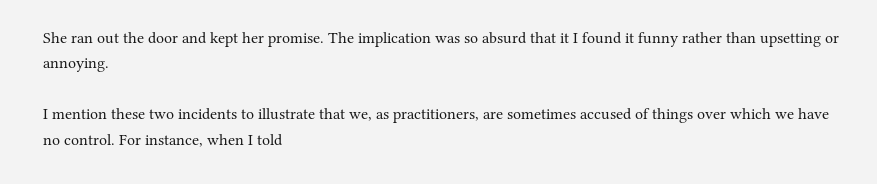She ran out the door and kept her promise. The implication was so absurd that it I found it funny rather than upsetting or annoying.

I mention these two incidents to illustrate that we, as practitioners, are sometimes accused of things over which we have no control. For instance, when I told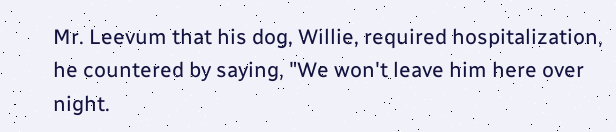Mr. Leevum that his dog, Willie, required hospitalization, he countered by saying, "We won't leave him here over night.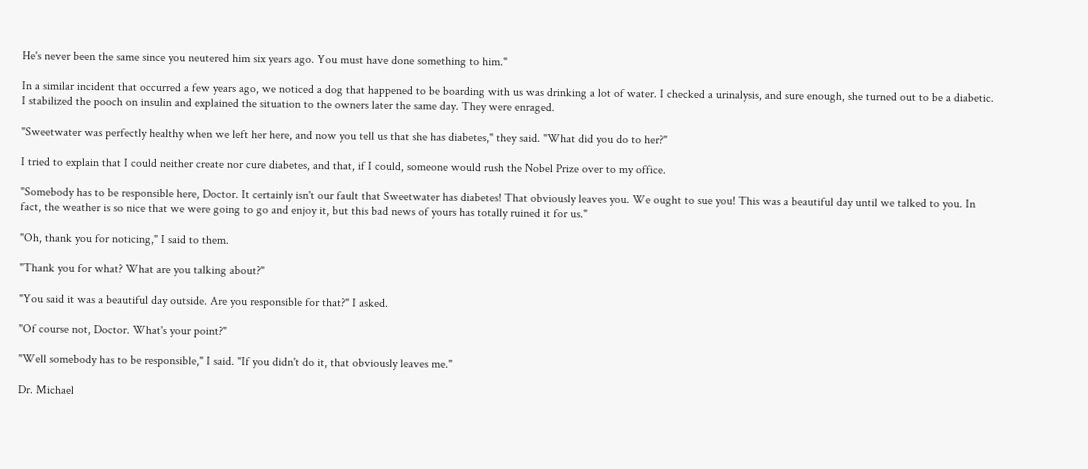He's never been the same since you neutered him six years ago. You must have done something to him."

In a similar incident that occurred a few years ago, we noticed a dog that happened to be boarding with us was drinking a lot of water. I checked a urinalysis, and sure enough, she turned out to be a diabetic. I stabilized the pooch on insulin and explained the situation to the owners later the same day. They were enraged.

"Sweetwater was perfectly healthy when we left her here, and now you tell us that she has diabetes," they said. "What did you do to her?"

I tried to explain that I could neither create nor cure diabetes, and that, if I could, someone would rush the Nobel Prize over to my office.

"Somebody has to be responsible here, Doctor. It certainly isn't our fault that Sweetwater has diabetes! That obviously leaves you. We ought to sue you! This was a beautiful day until we talked to you. In fact, the weather is so nice that we were going to go and enjoy it, but this bad news of yours has totally ruined it for us."

"Oh, thank you for noticing," I said to them.

"Thank you for what? What are you talking about?"

"You said it was a beautiful day outside. Are you responsible for that?" I asked.

"Of course not, Doctor. What's your point?"

"Well somebody has to be responsible," I said. "If you didn't do it, that obviously leaves me."

Dr. Michael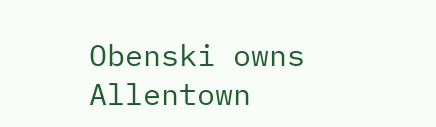Obenski owns Allentown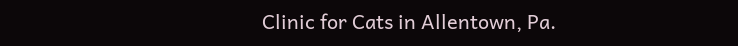Clinic for Cats in Allentown, Pa.